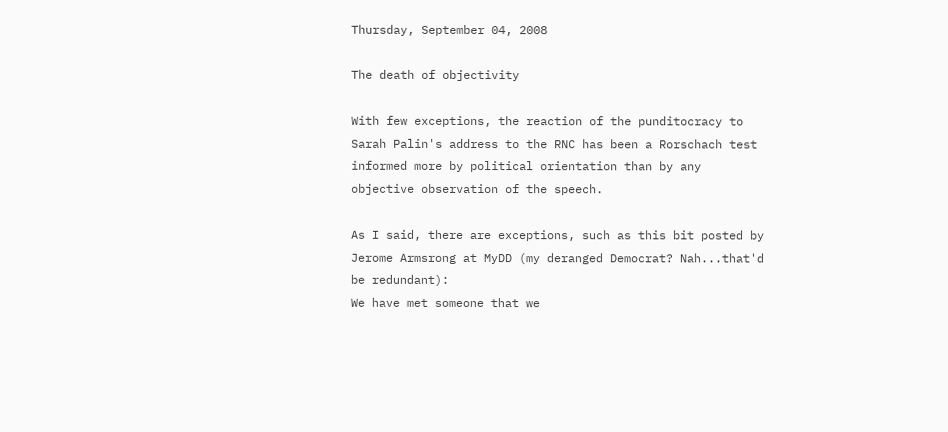Thursday, September 04, 2008

The death of objectivity

With few exceptions, the reaction of the punditocracy to Sarah Palin's address to the RNC has been a Rorschach test informed more by political orientation than by any objective observation of the speech.

As I said, there are exceptions, such as this bit posted by Jerome Armsrong at MyDD (my deranged Democrat? Nah...that'd be redundant):
We have met someone that we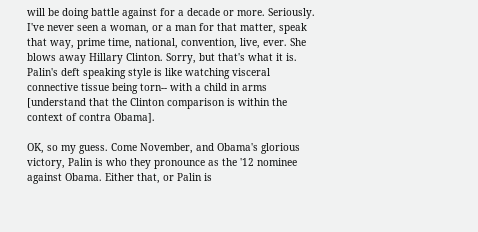will be doing battle against for a decade or more. Seriously. I've never seen a woman, or a man for that matter, speak that way, prime time, national, convention, live, ever. She blows away Hillary Clinton. Sorry, but that's what it is. Palin's deft speaking style is like watching visceral connective tissue being torn-- with a child in arms [understand that the Clinton comparison is within the context of contra Obama].

OK, so my guess. Come November, and Obama's glorious victory, Palin is who they pronounce as the '12 nominee against Obama. Either that, or Palin is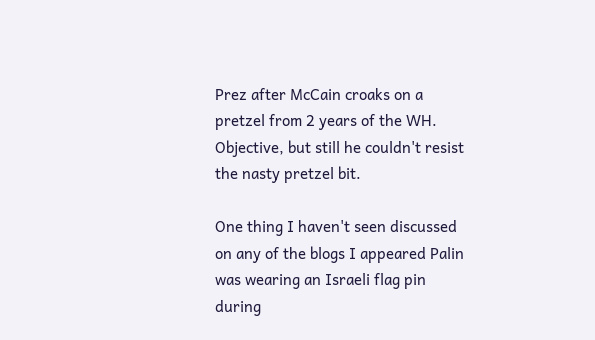Prez after McCain croaks on a pretzel from 2 years of the WH.
Objective, but still he couldn't resist the nasty pretzel bit.

One thing I haven't seen discussed on any of the blogs I appeared Palin was wearing an Israeli flag pin during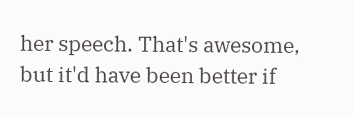her speech. That's awesome, but it'd have been better if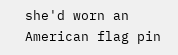she'd worn an American flag pin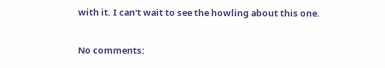with it. I can't wait to see the howling about this one.

No comments: